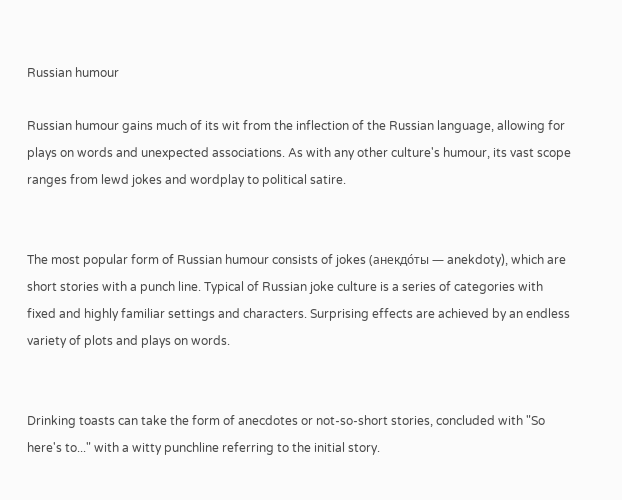Russian humour

Russian humour gains much of its wit from the inflection of the Russian language, allowing for plays on words and unexpected associations. As with any other culture's humour, its vast scope ranges from lewd jokes and wordplay to political satire.


The most popular form of Russian humour consists of jokes (анекдо́ты — anekdoty), which are short stories with a punch line. Typical of Russian joke culture is a series of categories with fixed and highly familiar settings and characters. Surprising effects are achieved by an endless variety of plots and plays on words.


Drinking toasts can take the form of anecdotes or not-so-short stories, concluded with "So here's to..." with a witty punchline referring to the initial story.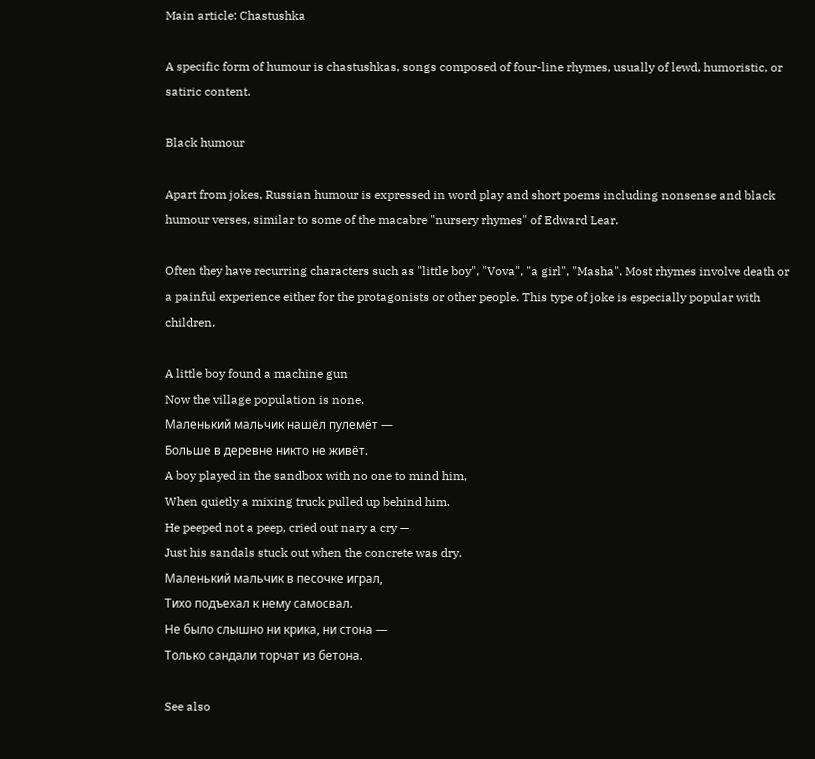Main article: Chastushka

A specific form of humour is chastushkas, songs composed of four-line rhymes, usually of lewd, humoristic, or satiric content.

Black humour

Apart from jokes, Russian humour is expressed in word play and short poems including nonsense and black humour verses, similar to some of the macabre "nursery rhymes" of Edward Lear.

Often they have recurring characters such as "little boy", "Vova", "a girl", "Masha". Most rhymes involve death or a painful experience either for the protagonists or other people. This type of joke is especially popular with children.

A little boy found a machine gun
Now the village population is none.
Маленький мальчик нашёл пулемёт —
Больше в деревне никто не живёт.
A boy played in the sandbox with no one to mind him,
When quietly a mixing truck pulled up behind him.
He peeped not a peep, cried out nary a cry —
Just his sandals stuck out when the concrete was dry.
Маленький мальчик в песочке играл,
Тихо подъехал к нему самосвал.
Не было слышно ни крика, ни стона —
Только сандали торчат из бетона.

See also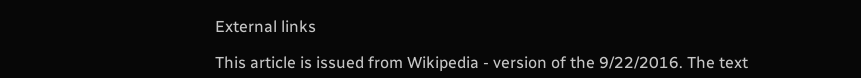External links

This article is issued from Wikipedia - version of the 9/22/2016. The text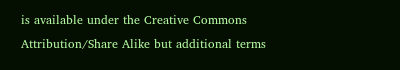is available under the Creative Commons Attribution/Share Alike but additional terms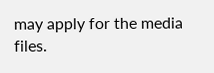may apply for the media files.